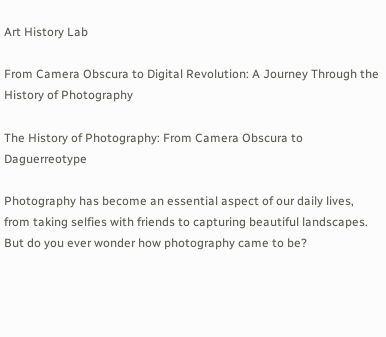Art History Lab

From Camera Obscura to Digital Revolution: A Journey Through the History of Photography

The History of Photography: From Camera Obscura to Daguerreotype

Photography has become an essential aspect of our daily lives, from taking selfies with friends to capturing beautiful landscapes. But do you ever wonder how photography came to be?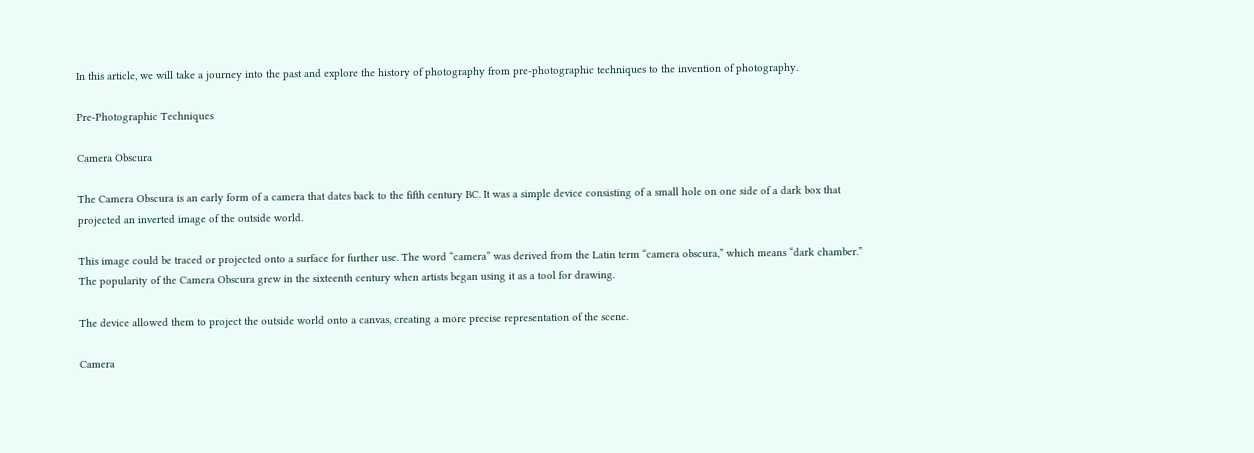In this article, we will take a journey into the past and explore the history of photography from pre-photographic techniques to the invention of photography.

Pre-Photographic Techniques

Camera Obscura

The Camera Obscura is an early form of a camera that dates back to the fifth century BC. It was a simple device consisting of a small hole on one side of a dark box that projected an inverted image of the outside world.

This image could be traced or projected onto a surface for further use. The word “camera” was derived from the Latin term “camera obscura,” which means “dark chamber.” The popularity of the Camera Obscura grew in the sixteenth century when artists began using it as a tool for drawing.

The device allowed them to project the outside world onto a canvas, creating a more precise representation of the scene.

Camera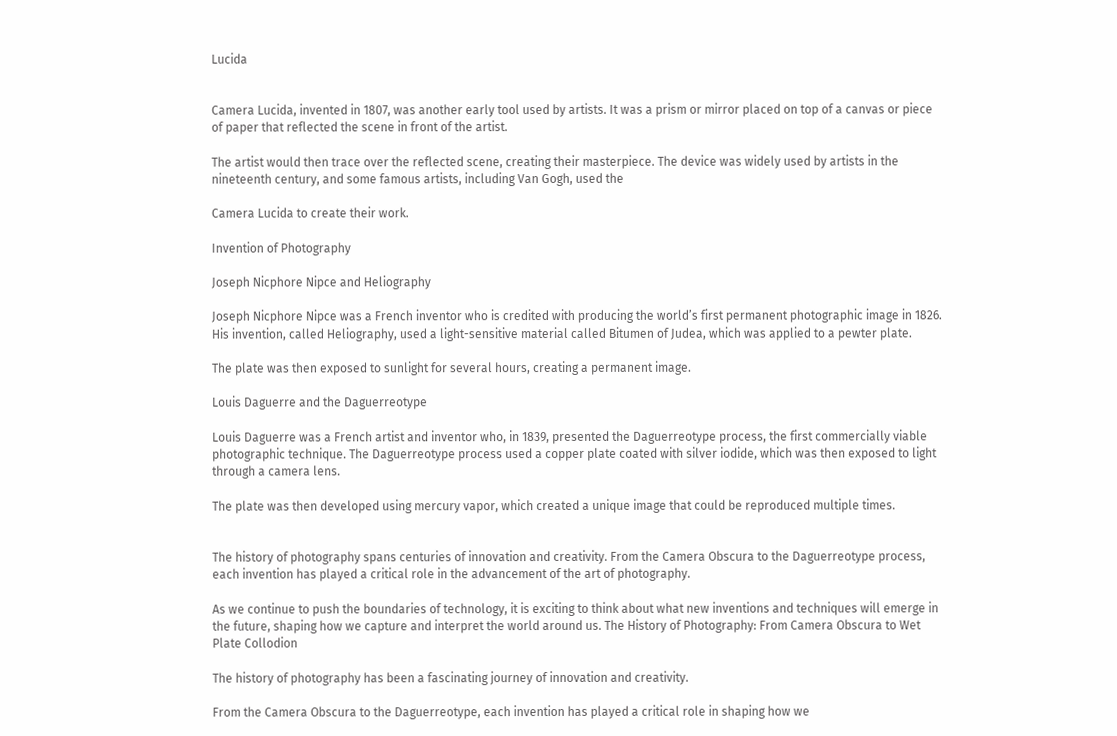Lucida


Camera Lucida, invented in 1807, was another early tool used by artists. It was a prism or mirror placed on top of a canvas or piece of paper that reflected the scene in front of the artist.

The artist would then trace over the reflected scene, creating their masterpiece. The device was widely used by artists in the nineteenth century, and some famous artists, including Van Gogh, used the

Camera Lucida to create their work.

Invention of Photography

Joseph Nicphore Nipce and Heliography

Joseph Nicphore Nipce was a French inventor who is credited with producing the world’s first permanent photographic image in 1826. His invention, called Heliography, used a light-sensitive material called Bitumen of Judea, which was applied to a pewter plate.

The plate was then exposed to sunlight for several hours, creating a permanent image.

Louis Daguerre and the Daguerreotype

Louis Daguerre was a French artist and inventor who, in 1839, presented the Daguerreotype process, the first commercially viable photographic technique. The Daguerreotype process used a copper plate coated with silver iodide, which was then exposed to light through a camera lens.

The plate was then developed using mercury vapor, which created a unique image that could be reproduced multiple times.


The history of photography spans centuries of innovation and creativity. From the Camera Obscura to the Daguerreotype process, each invention has played a critical role in the advancement of the art of photography.

As we continue to push the boundaries of technology, it is exciting to think about what new inventions and techniques will emerge in the future, shaping how we capture and interpret the world around us. The History of Photography: From Camera Obscura to Wet Plate Collodion

The history of photography has been a fascinating journey of innovation and creativity.

From the Camera Obscura to the Daguerreotype, each invention has played a critical role in shaping how we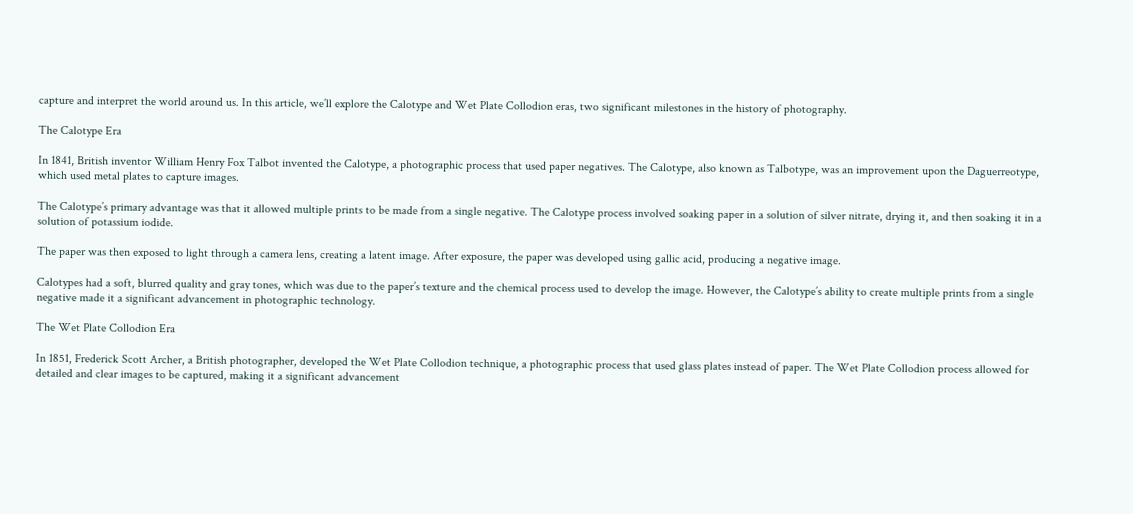capture and interpret the world around us. In this article, we’ll explore the Calotype and Wet Plate Collodion eras, two significant milestones in the history of photography.

The Calotype Era

In 1841, British inventor William Henry Fox Talbot invented the Calotype, a photographic process that used paper negatives. The Calotype, also known as Talbotype, was an improvement upon the Daguerreotype, which used metal plates to capture images.

The Calotype’s primary advantage was that it allowed multiple prints to be made from a single negative. The Calotype process involved soaking paper in a solution of silver nitrate, drying it, and then soaking it in a solution of potassium iodide.

The paper was then exposed to light through a camera lens, creating a latent image. After exposure, the paper was developed using gallic acid, producing a negative image.

Calotypes had a soft, blurred quality and gray tones, which was due to the paper’s texture and the chemical process used to develop the image. However, the Calotype’s ability to create multiple prints from a single negative made it a significant advancement in photographic technology.

The Wet Plate Collodion Era

In 1851, Frederick Scott Archer, a British photographer, developed the Wet Plate Collodion technique, a photographic process that used glass plates instead of paper. The Wet Plate Collodion process allowed for detailed and clear images to be captured, making it a significant advancement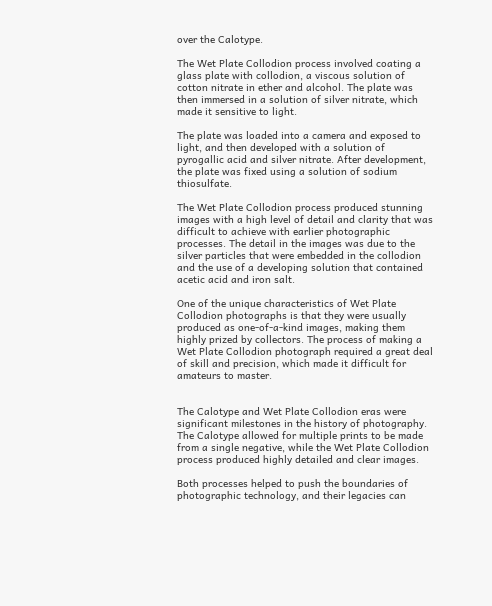over the Calotype.

The Wet Plate Collodion process involved coating a glass plate with collodion, a viscous solution of cotton nitrate in ether and alcohol. The plate was then immersed in a solution of silver nitrate, which made it sensitive to light.

The plate was loaded into a camera and exposed to light, and then developed with a solution of pyrogallic acid and silver nitrate. After development, the plate was fixed using a solution of sodium thiosulfate.

The Wet Plate Collodion process produced stunning images with a high level of detail and clarity that was difficult to achieve with earlier photographic processes. The detail in the images was due to the silver particles that were embedded in the collodion and the use of a developing solution that contained acetic acid and iron salt.

One of the unique characteristics of Wet Plate Collodion photographs is that they were usually produced as one-of-a-kind images, making them highly prized by collectors. The process of making a Wet Plate Collodion photograph required a great deal of skill and precision, which made it difficult for amateurs to master.


The Calotype and Wet Plate Collodion eras were significant milestones in the history of photography. The Calotype allowed for multiple prints to be made from a single negative, while the Wet Plate Collodion process produced highly detailed and clear images.

Both processes helped to push the boundaries of photographic technology, and their legacies can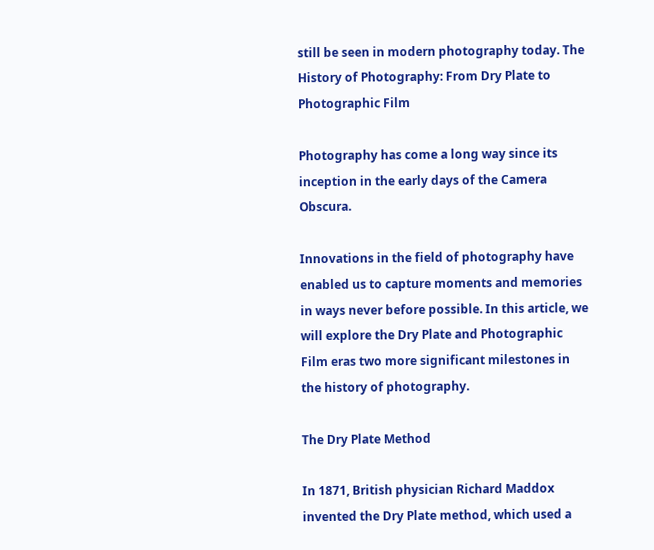still be seen in modern photography today. The History of Photography: From Dry Plate to Photographic Film

Photography has come a long way since its inception in the early days of the Camera Obscura.

Innovations in the field of photography have enabled us to capture moments and memories in ways never before possible. In this article, we will explore the Dry Plate and Photographic Film eras two more significant milestones in the history of photography.

The Dry Plate Method

In 1871, British physician Richard Maddox invented the Dry Plate method, which used a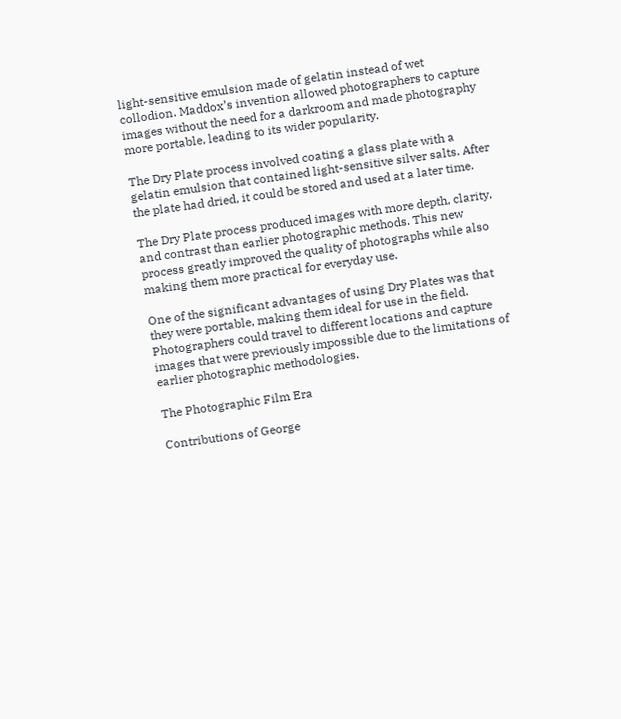light-sensitive emulsion made of gelatin instead of wet collodion. Maddox’s invention allowed photographers to capture images without the need for a darkroom and made photography more portable, leading to its wider popularity.

The Dry Plate process involved coating a glass plate with a gelatin emulsion that contained light-sensitive silver salts. After the plate had dried, it could be stored and used at a later time.

The Dry Plate process produced images with more depth, clarity, and contrast than earlier photographic methods. This new process greatly improved the quality of photographs while also making them more practical for everyday use.

One of the significant advantages of using Dry Plates was that they were portable, making them ideal for use in the field. Photographers could travel to different locations and capture images that were previously impossible due to the limitations of earlier photographic methodologies.

The Photographic Film Era

Contributions of George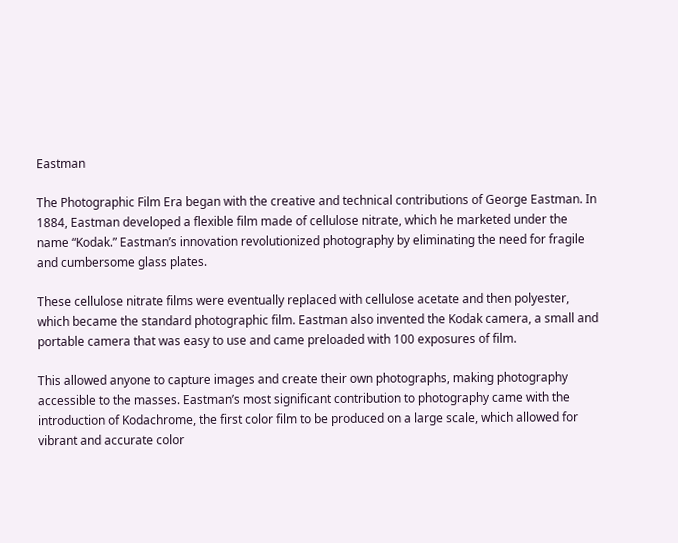Eastman

The Photographic Film Era began with the creative and technical contributions of George Eastman. In 1884, Eastman developed a flexible film made of cellulose nitrate, which he marketed under the name “Kodak.” Eastman’s innovation revolutionized photography by eliminating the need for fragile and cumbersome glass plates.

These cellulose nitrate films were eventually replaced with cellulose acetate and then polyester, which became the standard photographic film. Eastman also invented the Kodak camera, a small and portable camera that was easy to use and came preloaded with 100 exposures of film.

This allowed anyone to capture images and create their own photographs, making photography accessible to the masses. Eastman’s most significant contribution to photography came with the introduction of Kodachrome, the first color film to be produced on a large scale, which allowed for vibrant and accurate color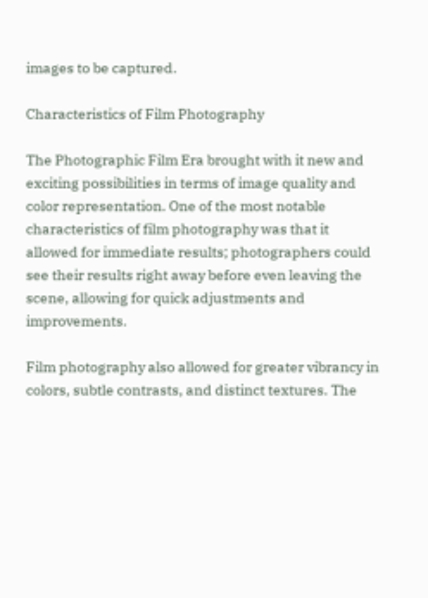images to be captured.

Characteristics of Film Photography

The Photographic Film Era brought with it new and exciting possibilities in terms of image quality and color representation. One of the most notable characteristics of film photography was that it allowed for immediate results; photographers could see their results right away before even leaving the scene, allowing for quick adjustments and improvements.

Film photography also allowed for greater vibrancy in colors, subtle contrasts, and distinct textures. The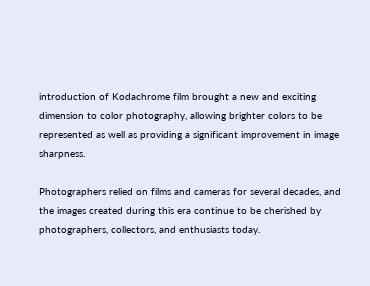introduction of Kodachrome film brought a new and exciting dimension to color photography, allowing brighter colors to be represented as well as providing a significant improvement in image sharpness.

Photographers relied on films and cameras for several decades, and the images created during this era continue to be cherished by photographers, collectors, and enthusiasts today.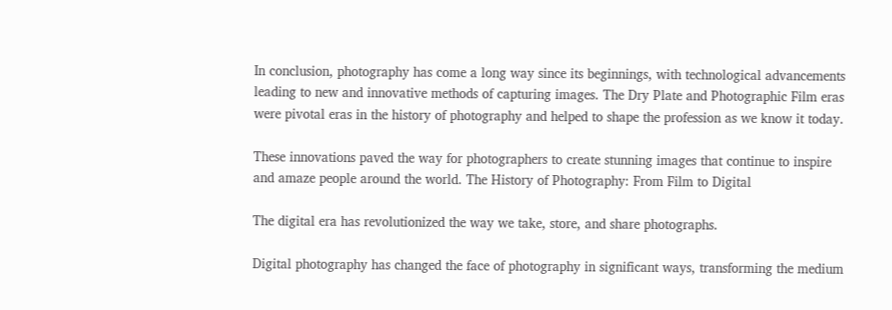In conclusion, photography has come a long way since its beginnings, with technological advancements leading to new and innovative methods of capturing images. The Dry Plate and Photographic Film eras were pivotal eras in the history of photography and helped to shape the profession as we know it today.

These innovations paved the way for photographers to create stunning images that continue to inspire and amaze people around the world. The History of Photography: From Film to Digital

The digital era has revolutionized the way we take, store, and share photographs.

Digital photography has changed the face of photography in significant ways, transforming the medium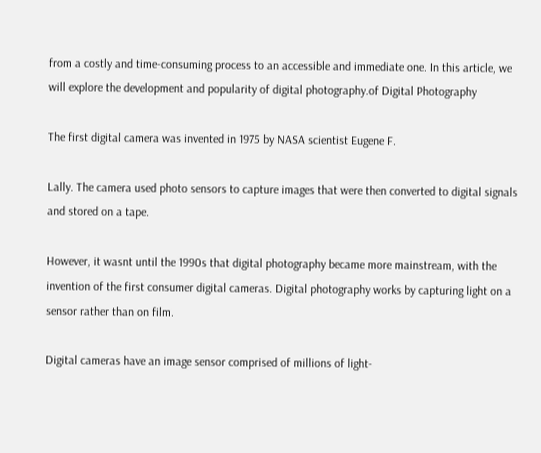from a costly and time-consuming process to an accessible and immediate one. In this article, we will explore the development and popularity of digital photography.of Digital Photography

The first digital camera was invented in 1975 by NASA scientist Eugene F.

Lally. The camera used photo sensors to capture images that were then converted to digital signals and stored on a tape.

However, it wasnt until the 1990s that digital photography became more mainstream, with the invention of the first consumer digital cameras. Digital photography works by capturing light on a sensor rather than on film.

Digital cameras have an image sensor comprised of millions of light-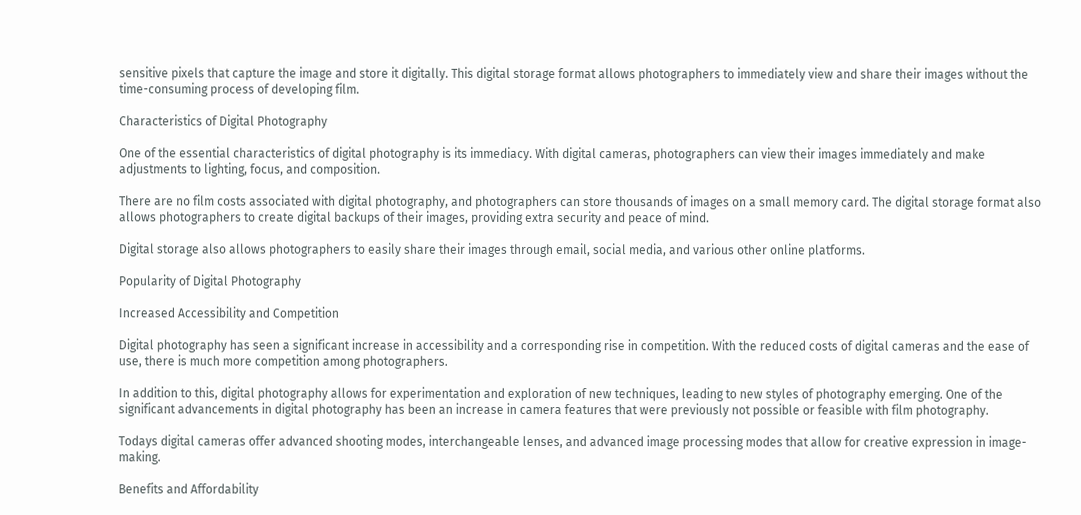sensitive pixels that capture the image and store it digitally. This digital storage format allows photographers to immediately view and share their images without the time-consuming process of developing film.

Characteristics of Digital Photography

One of the essential characteristics of digital photography is its immediacy. With digital cameras, photographers can view their images immediately and make adjustments to lighting, focus, and composition.

There are no film costs associated with digital photography, and photographers can store thousands of images on a small memory card. The digital storage format also allows photographers to create digital backups of their images, providing extra security and peace of mind.

Digital storage also allows photographers to easily share their images through email, social media, and various other online platforms.

Popularity of Digital Photography

Increased Accessibility and Competition

Digital photography has seen a significant increase in accessibility and a corresponding rise in competition. With the reduced costs of digital cameras and the ease of use, there is much more competition among photographers.

In addition to this, digital photography allows for experimentation and exploration of new techniques, leading to new styles of photography emerging. One of the significant advancements in digital photography has been an increase in camera features that were previously not possible or feasible with film photography.

Todays digital cameras offer advanced shooting modes, interchangeable lenses, and advanced image processing modes that allow for creative expression in image-making.

Benefits and Affordability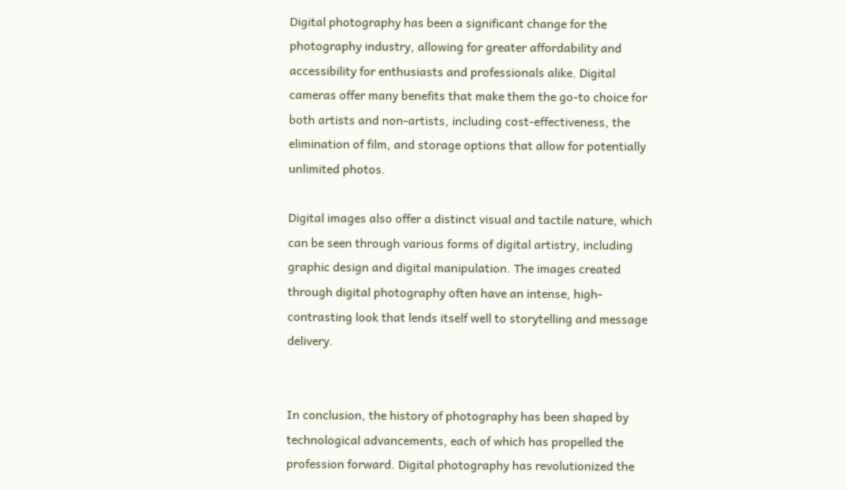Digital photography has been a significant change for the photography industry, allowing for greater affordability and accessibility for enthusiasts and professionals alike. Digital cameras offer many benefits that make them the go-to choice for both artists and non-artists, including cost-effectiveness, the elimination of film, and storage options that allow for potentially unlimited photos.

Digital images also offer a distinct visual and tactile nature, which can be seen through various forms of digital artistry, including graphic design and digital manipulation. The images created through digital photography often have an intense, high-contrasting look that lends itself well to storytelling and message delivery.


In conclusion, the history of photography has been shaped by technological advancements, each of which has propelled the profession forward. Digital photography has revolutionized the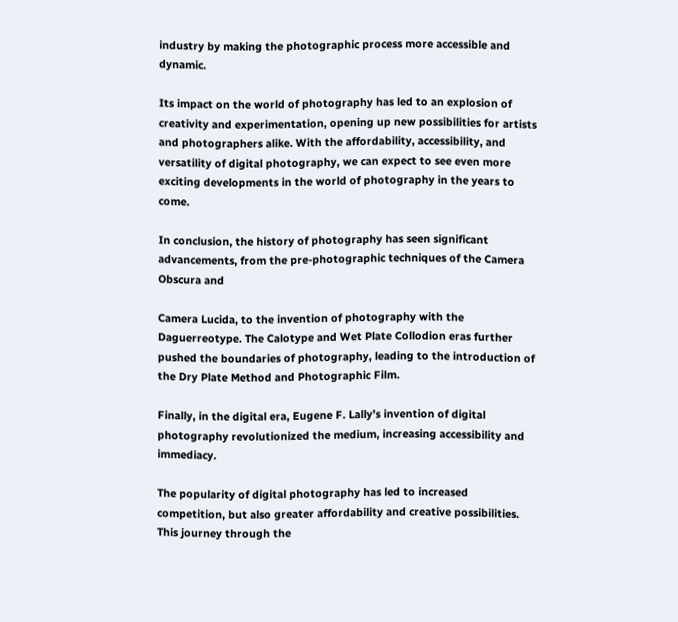industry by making the photographic process more accessible and dynamic.

Its impact on the world of photography has led to an explosion of creativity and experimentation, opening up new possibilities for artists and photographers alike. With the affordability, accessibility, and versatility of digital photography, we can expect to see even more exciting developments in the world of photography in the years to come.

In conclusion, the history of photography has seen significant advancements, from the pre-photographic techniques of the Camera Obscura and

Camera Lucida, to the invention of photography with the Daguerreotype. The Calotype and Wet Plate Collodion eras further pushed the boundaries of photography, leading to the introduction of the Dry Plate Method and Photographic Film.

Finally, in the digital era, Eugene F. Lally’s invention of digital photography revolutionized the medium, increasing accessibility and immediacy.

The popularity of digital photography has led to increased competition, but also greater affordability and creative possibilities. This journey through the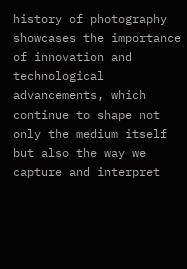history of photography showcases the importance of innovation and technological advancements, which continue to shape not only the medium itself but also the way we capture and interpret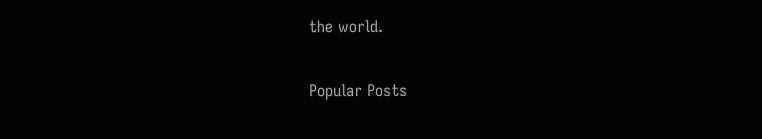the world.

Popular Posts